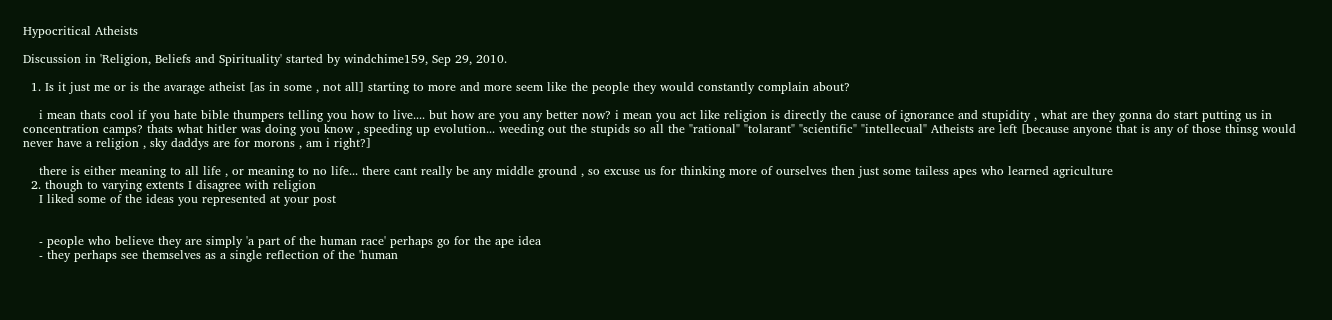Hypocritical Atheists

Discussion in 'Religion, Beliefs and Spirituality' started by windchime159, Sep 29, 2010.

  1. Is it just me or is the avarage atheist [as in some , not all] starting to more and more seem like the people they would constantly complain about?

    i mean thats cool if you hate bible thumpers telling you how to live.... but how are you any better now? i mean you act like religion is directly the cause of ignorance and stupidity , what are they gonna do start putting us in concentration camps? thats what hitler was doing you know , speeding up evolution... weeding out the stupids so all the "rational" "tolarant" "scientific" "intellecual" Atheists are left [because anyone that is any of those thinsg would never have a religion , sky daddys are for morons , am i right?]

    there is either meaning to all life , or meaning to no life... there cant really be any middle ground , so excuse us for thinking more of ourselves then just some tailess apes who learned agriculture
  2. though to varying extents I disagree with religion
    I liked some of the ideas you represented at your post


    - people who believe they are simply 'a part of the human race' perhaps go for the ape idea
    - they perhaps see themselves as a single reflection of the 'human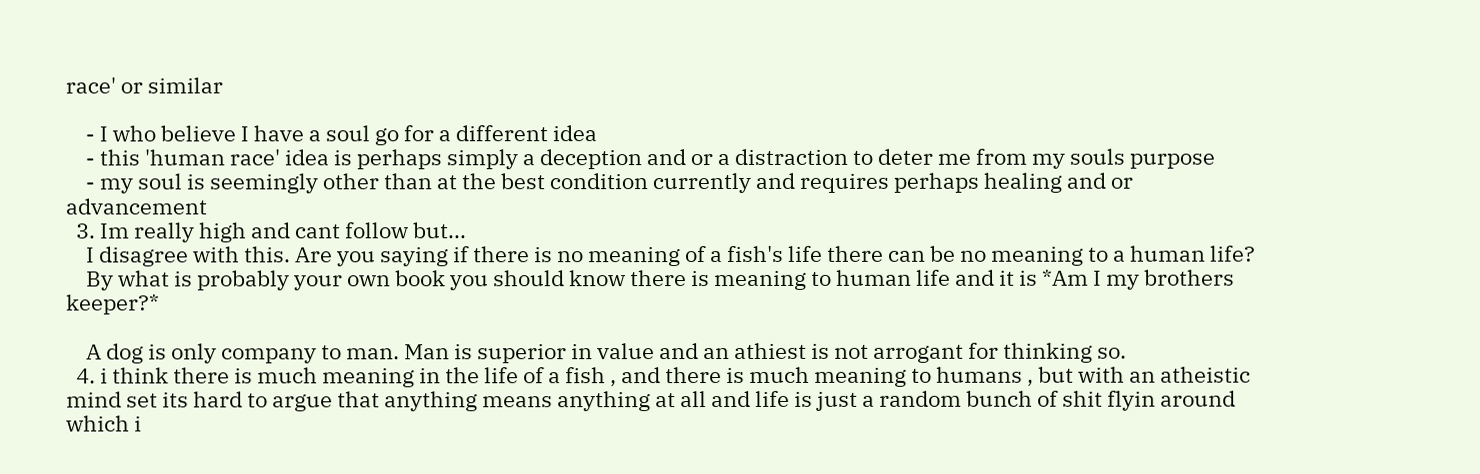race' or similar

    - I who believe I have a soul go for a different idea
    - this 'human race' idea is perhaps simply a deception and or a distraction to deter me from my souls purpose
    - my soul is seemingly other than at the best condition currently and requires perhaps healing and or advancement
  3. Im really high and cant follow but...
    I disagree with this. Are you saying if there is no meaning of a fish's life there can be no meaning to a human life?
    By what is probably your own book you should know there is meaning to human life and it is *Am I my brothers keeper?*

    A dog is only company to man. Man is superior in value and an athiest is not arrogant for thinking so.
  4. i think there is much meaning in the life of a fish , and there is much meaning to humans , but with an atheistic mind set its hard to argue that anything means anything at all and life is just a random bunch of shit flyin around which i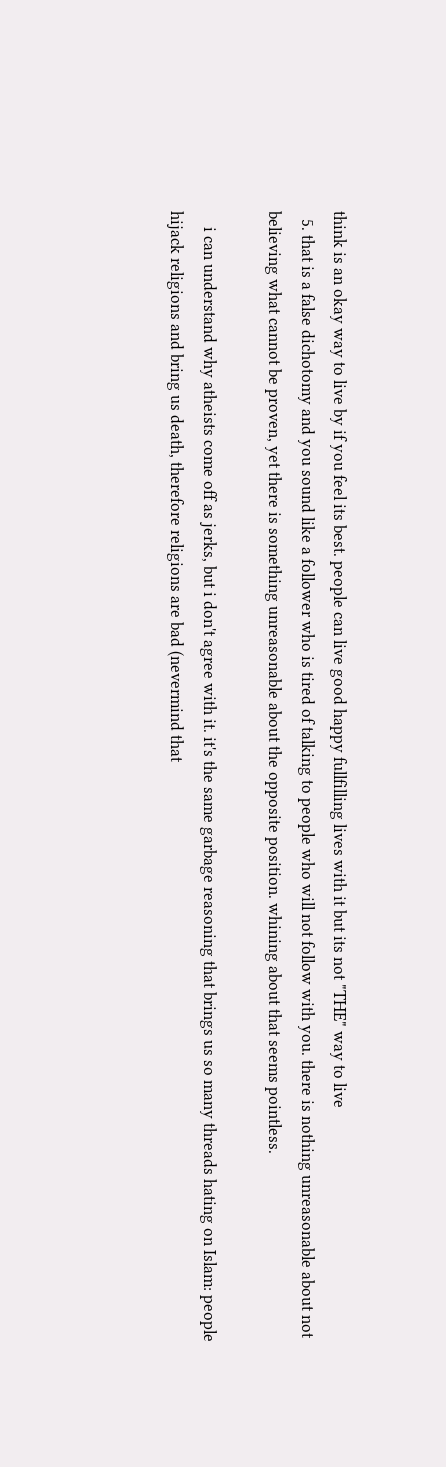think is an okay way to live by if you feel its best. people can live good happy fullfilling lives with it but its not "THE" way to live
  5. that is a false dichotomy and you sound like a follower who is tired of talking to people who will not follow with you. there is nothing unreasonable about not believing what cannot be proven, yet there is something unreasonable about the opposite position. whining about that seems pointless.

    i can understand why atheists come off as jerks, but i don't agree with it. it's the same garbage reasoning that brings us so many threads hating on Islam: people hijack religions and bring us death, therefore religions are bad (nevermind that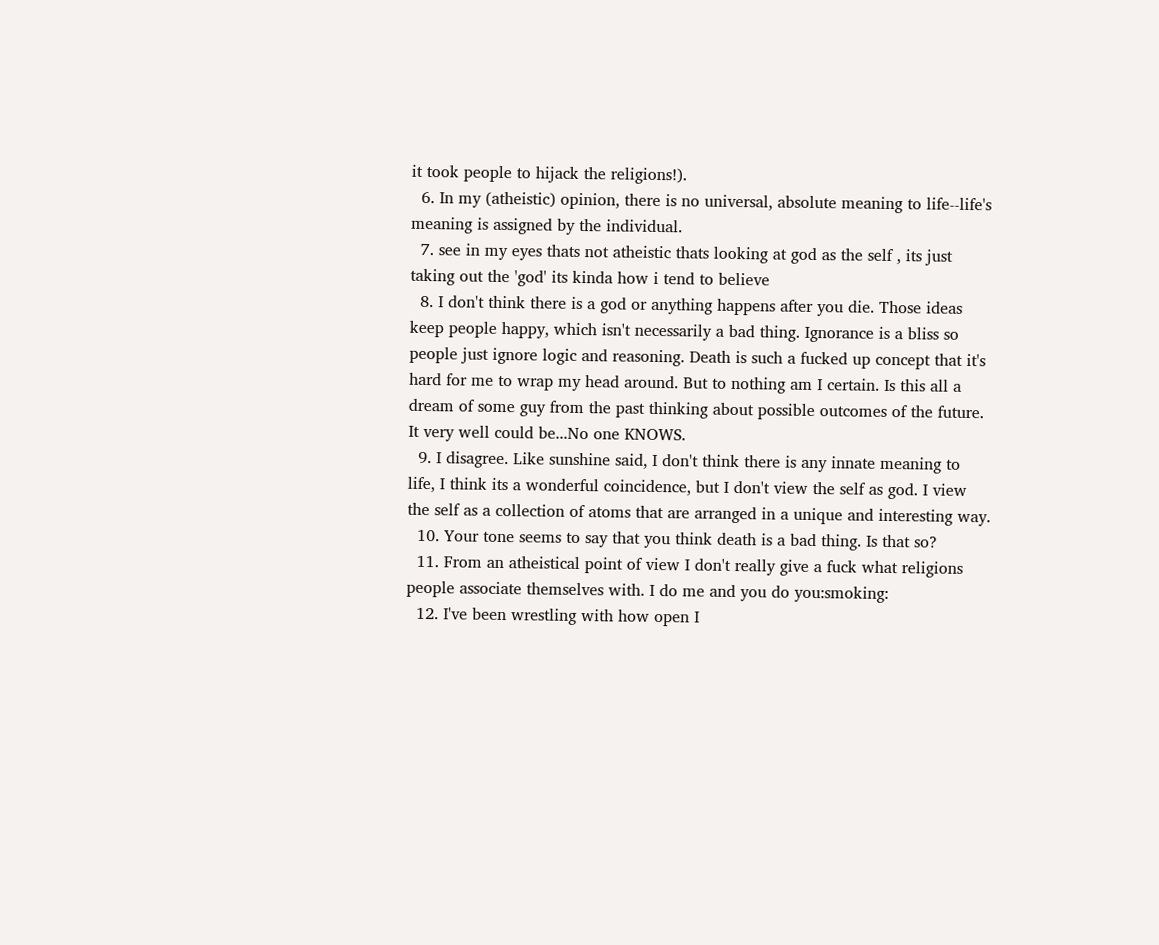it took people to hijack the religions!).
  6. In my (atheistic) opinion, there is no universal, absolute meaning to life--life's meaning is assigned by the individual.
  7. see in my eyes thats not atheistic thats looking at god as the self , its just taking out the 'god' its kinda how i tend to believe
  8. I don't think there is a god or anything happens after you die. Those ideas keep people happy, which isn't necessarily a bad thing. Ignorance is a bliss so people just ignore logic and reasoning. Death is such a fucked up concept that it's hard for me to wrap my head around. But to nothing am I certain. Is this all a dream of some guy from the past thinking about possible outcomes of the future. It very well could be...No one KNOWS.
  9. I disagree. Like sunshine said, I don't think there is any innate meaning to life, I think its a wonderful coincidence, but I don't view the self as god. I view the self as a collection of atoms that are arranged in a unique and interesting way.
  10. Your tone seems to say that you think death is a bad thing. Is that so?
  11. From an atheistical point of view I don't really give a fuck what religions people associate themselves with. I do me and you do you:smoking:
  12. I've been wrestling with how open I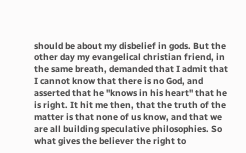should be about my disbelief in gods. But the other day my evangelical christian friend, in the same breath, demanded that I admit that I cannot know that there is no God, and asserted that he "knows in his heart" that he is right. It hit me then, that the truth of the matter is that none of us know, and that we are all building speculative philosophies. So what gives the believer the right to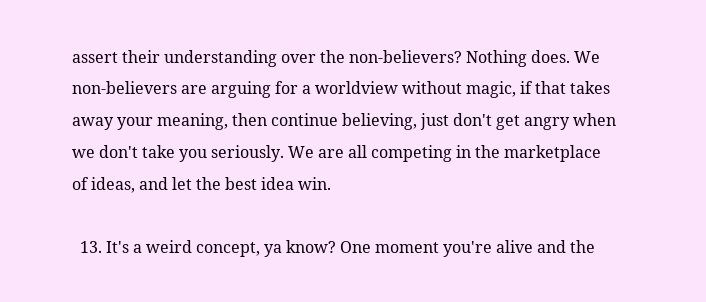assert their understanding over the non-believers? Nothing does. We non-believers are arguing for a worldview without magic, if that takes away your meaning, then continue believing, just don't get angry when we don't take you seriously. We are all competing in the marketplace of ideas, and let the best idea win.

  13. It's a weird concept, ya know? One moment you're alive and the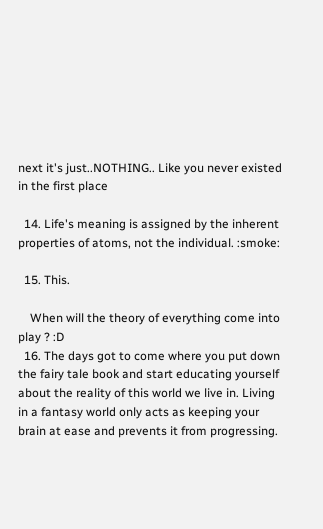next it's just..NOTHING.. Like you never existed in the first place

  14. Life's meaning is assigned by the inherent properties of atoms, not the individual. :smoke:

  15. This.

    When will the theory of everything come into play ? :D
  16. The days got to come where you put down the fairy tale book and start educating yourself about the reality of this world we live in. Living in a fantasy world only acts as keeping your brain at ease and prevents it from progressing.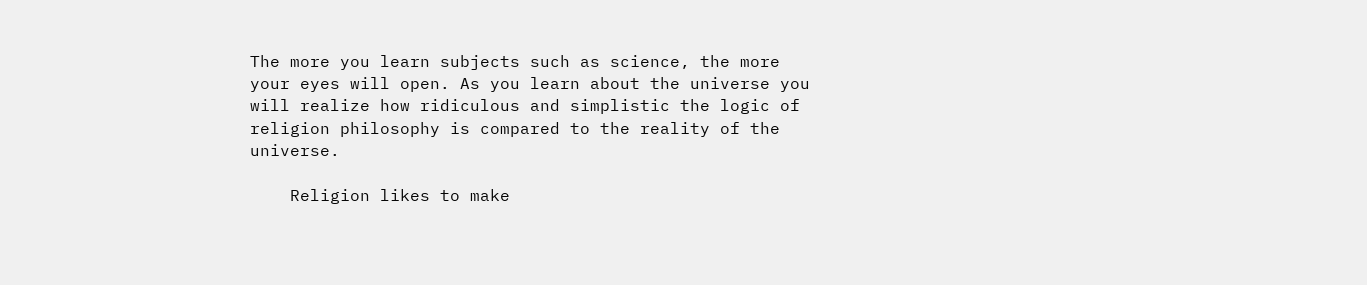The more you learn subjects such as science, the more your eyes will open. As you learn about the universe you will realize how ridiculous and simplistic the logic of religion philosophy is compared to the reality of the universe.

    Religion likes to make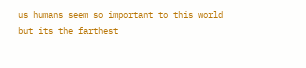us humans seem so important to this world but its the farthest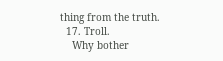thing from the truth.
  17. Troll.
    Why bother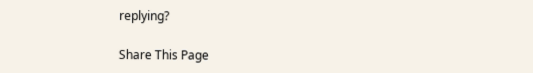replying?

Share This Page